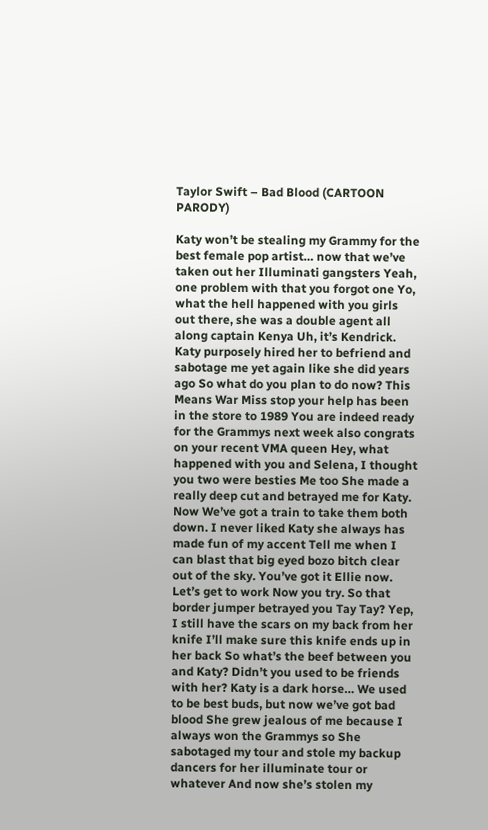Taylor Swift – Bad Blood (CARTOON PARODY)

Katy won’t be stealing my Grammy for the best female pop artist… now that we’ve taken out her Illuminati gangsters Yeah, one problem with that you forgot one Yo, what the hell happened with you girls out there, she was a double agent all along captain Kenya Uh, it’s Kendrick. Katy purposely hired her to befriend and sabotage me yet again like she did years ago So what do you plan to do now? This Means War Miss stop your help has been in the store to 1989 You are indeed ready for the Grammys next week also congrats on your recent VMA queen Hey, what happened with you and Selena, I thought you two were besties Me too She made a really deep cut and betrayed me for Katy. Now We’ve got a train to take them both down. I never liked Katy she always has made fun of my accent Tell me when I can blast that big eyed bozo bitch clear out of the sky. You’ve got it Ellie now. Let’s get to work Now you try. So that border jumper betrayed you Tay Tay? Yep, I still have the scars on my back from her knife I’ll make sure this knife ends up in her back So what’s the beef between you and Katy? Didn’t you used to be friends with her? Katy is a dark horse… We used to be best buds, but now we’ve got bad blood She grew jealous of me because I always won the Grammys so She sabotaged my tour and stole my backup dancers for her illuminate tour or whatever And now she’s stolen my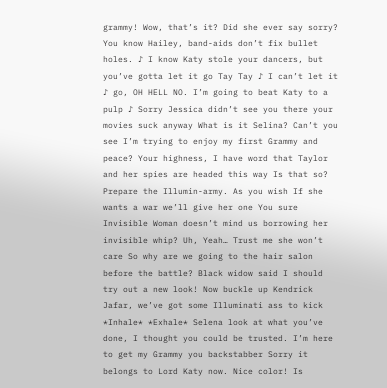grammy! Wow, that’s it? Did she ever say sorry? You know Hailey, band-aids don’t fix bullet holes. ♪ I know Katy stole your dancers, but you’ve gotta let it go Tay Tay ♪ I can’t let it ♪ go, OH HELL NO. I’m going to beat Katy to a pulp ♪ Sorry Jessica didn’t see you there your movies suck anyway What is it Selina? Can’t you see I’m trying to enjoy my first Grammy and peace? Your highness, I have word that Taylor and her spies are headed this way Is that so? Prepare the Illumin-army. As you wish If she wants a war we’ll give her one You sure Invisible Woman doesn’t mind us borrowing her invisible whip? Uh, Yeah… Trust me she won’t care So why are we going to the hair salon before the battle? Black widow said I should try out a new look! Now buckle up Kendrick Jafar, we’ve got some Illuminati ass to kick *Inhale* *Exhale* Selena look at what you’ve done, I thought you could be trusted. I’m here to get my Grammy you backstabber Sorry it belongs to Lord Katy now. Nice color! Is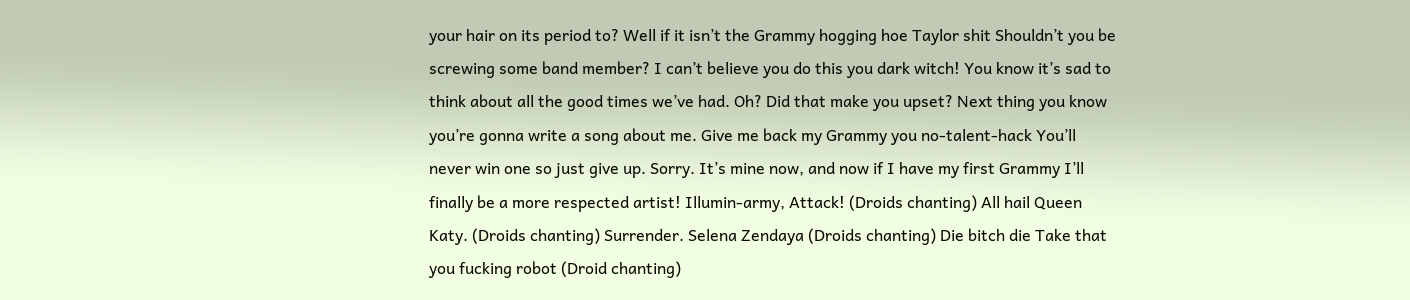your hair on its period to? Well if it isn’t the Grammy hogging hoe Taylor shit Shouldn’t you be screwing some band member? I can’t believe you do this you dark witch! You know it’s sad to think about all the good times we’ve had. Oh? Did that make you upset? Next thing you know you’re gonna write a song about me. Give me back my Grammy you no-talent-hack You’ll never win one so just give up. Sorry. It’s mine now, and now if I have my first Grammy I’ll finally be a more respected artist! Illumin-army, Attack! (Droids chanting) All hail Queen Katy. (Droids chanting) Surrender. Selena Zendaya (Droids chanting) Die bitch die Take that you fucking robot (Droid chanting)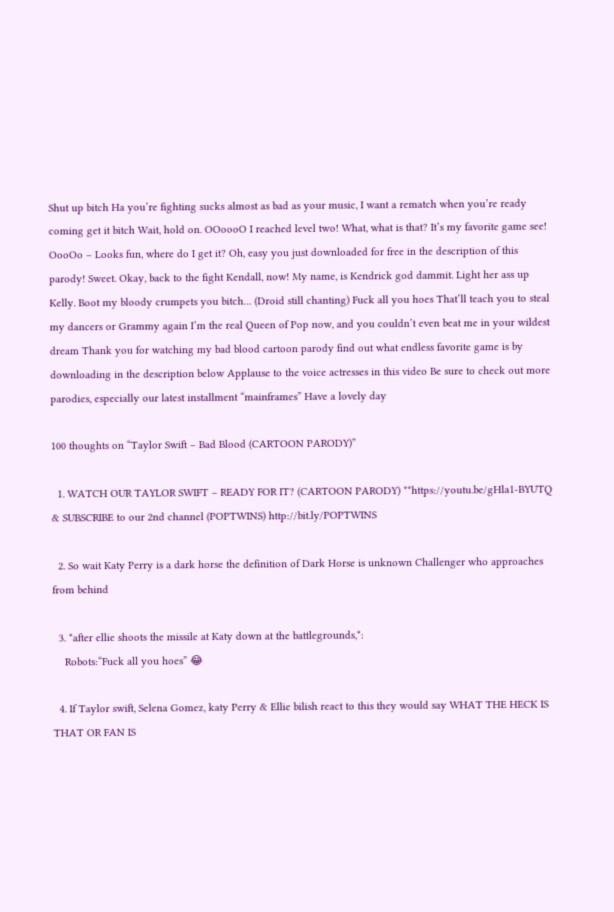Shut up bitch Ha you’re fighting sucks almost as bad as your music, I want a rematch when you’re ready coming get it bitch Wait, hold on. OOoooO I reached level two! What, what is that? It’s my favorite game see! OooOo – Looks fun, where do I get it? Oh, easy you just downloaded for free in the description of this parody! Sweet. Okay, back to the fight Kendall, now! My name, is Kendrick god dammit. Light her ass up Kelly. Boot my bloody crumpets you bitch… (Droid still chanting) Fuck all you hoes That’ll teach you to steal my dancers or Grammy again I’m the real Queen of Pop now, and you couldn’t even beat me in your wildest dream Thank you for watching my bad blood cartoon parody find out what endless favorite game is by downloading in the description below Applause to the voice actresses in this video Be sure to check out more parodies, especially our latest installment “mainframes” Have a lovely day

100 thoughts on “Taylor Swift – Bad Blood (CARTOON PARODY)”

  1. WATCH OUR TAYLOR SWIFT – READY FOR IT? (CARTOON PARODY) **https://youtu.be/gHla1-BYUTQ & SUBSCRIBE to our 2nd channel (POPTWINS) http://bit.ly/POPTWINS

  2. So wait Katy Perry is a dark horse the definition of Dark Horse is unknown Challenger who approaches from behind

  3. *after ellie shoots the missile at Katy down at the battlegrounds,*:
    Robots:“Fuck all you hoes” 😂

  4. If Taylor swift, Selena Gomez, katy Perry & Ellie bilish react to this they would say WHAT THE HECK IS THAT OR FAN IS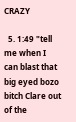CRAZY

  5. 1:49 "tell me when I can blast that big eyed bozo bitch Clare out of the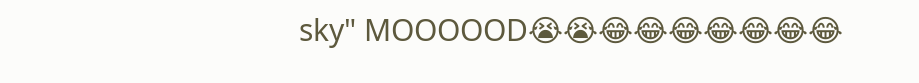sky" MOOOOOD😭😭😂😂😂😂😂😂😂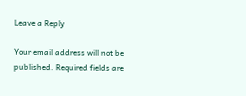Leave a Reply

Your email address will not be published. Required fields are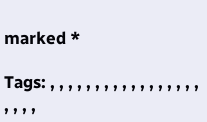marked *

Tags: , , , , , , , , , , , , , , , , , , , , ,